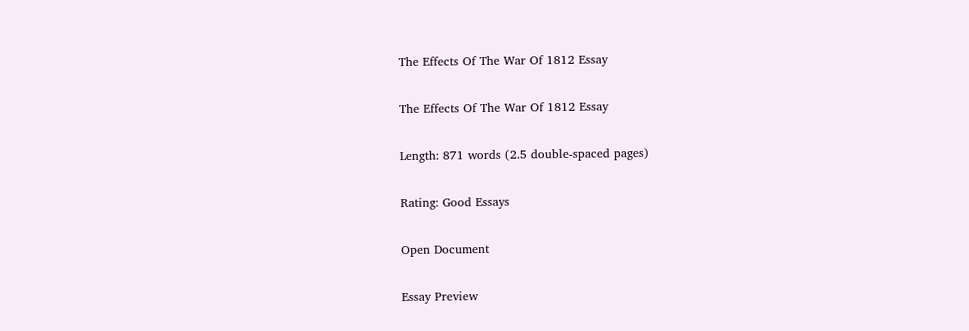The Effects Of The War Of 1812 Essay

The Effects Of The War Of 1812 Essay

Length: 871 words (2.5 double-spaced pages)

Rating: Good Essays

Open Document

Essay Preview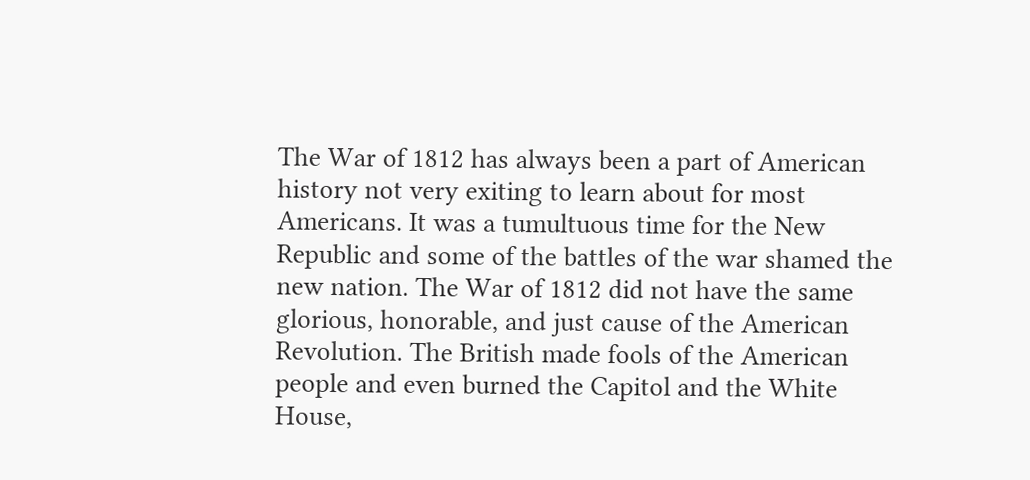The War of 1812 has always been a part of American history not very exiting to learn about for most Americans. It was a tumultuous time for the New Republic and some of the battles of the war shamed the new nation. The War of 1812 did not have the same glorious, honorable, and just cause of the American Revolution. The British made fools of the American people and even burned the Capitol and the White House,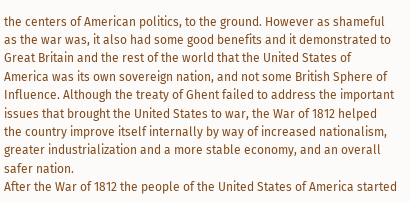the centers of American politics, to the ground. However as shameful as the war was, it also had some good benefits and it demonstrated to Great Britain and the rest of the world that the United States of America was its own sovereign nation, and not some British Sphere of Influence. Although the treaty of Ghent failed to address the important issues that brought the United States to war, the War of 1812 helped the country improve itself internally by way of increased nationalism, greater industrialization and a more stable economy, and an overall safer nation.
After the War of 1812 the people of the United States of America started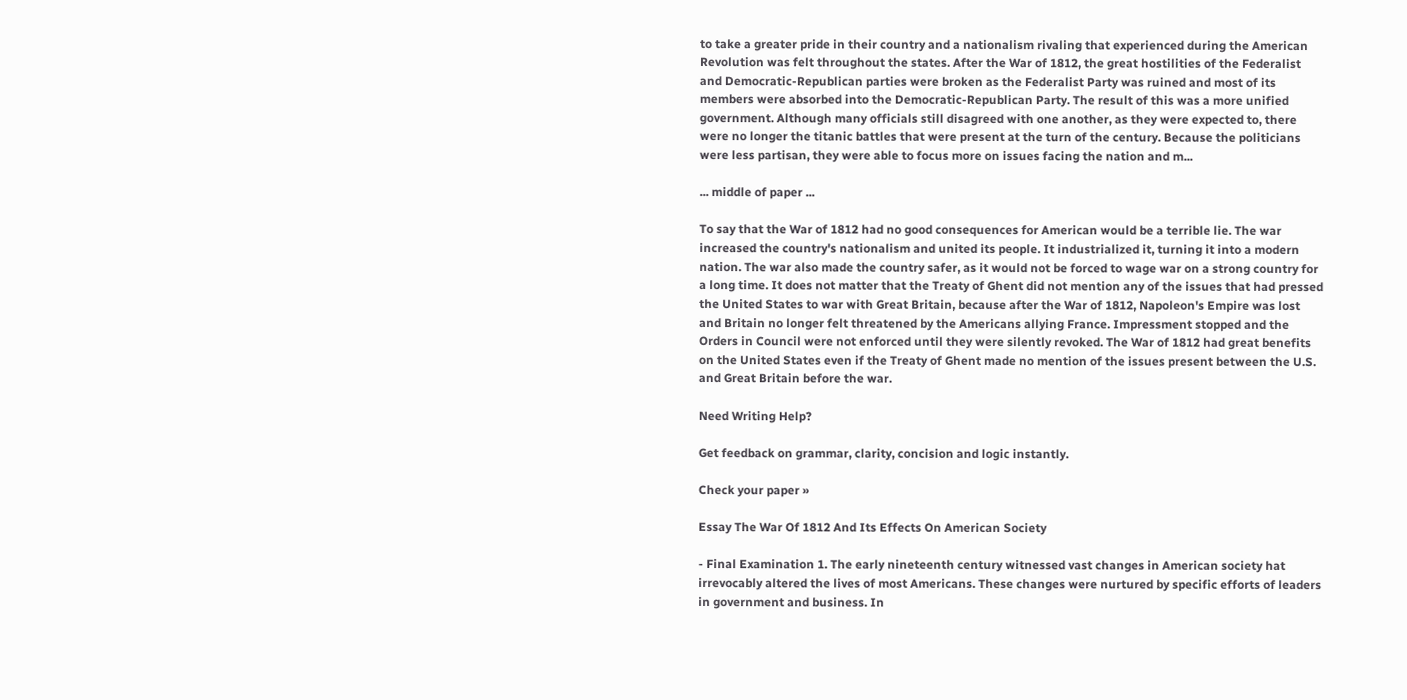to take a greater pride in their country and a nationalism rivaling that experienced during the American Revolution was felt throughout the states. After the War of 1812, the great hostilities of the Federalist and Democratic-Republican parties were broken as the Federalist Party was ruined and most of its members were absorbed into the Democratic-Republican Party. The result of this was a more unified government. Although many officials still disagreed with one another, as they were expected to, there were no longer the titanic battles that were present at the turn of the century. Because the politicians were less partisan, they were able to focus more on issues facing the nation and m...

... middle of paper ...

To say that the War of 1812 had no good consequences for American would be a terrible lie. The war increased the country's nationalism and united its people. It industrialized it, turning it into a modern nation. The war also made the country safer, as it would not be forced to wage war on a strong country for a long time. It does not matter that the Treaty of Ghent did not mention any of the issues that had pressed the United States to war with Great Britain, because after the War of 1812, Napoleon's Empire was lost and Britain no longer felt threatened by the Americans allying France. Impressment stopped and the Orders in Council were not enforced until they were silently revoked. The War of 1812 had great benefits on the United States even if the Treaty of Ghent made no mention of the issues present between the U.S. and Great Britain before the war.

Need Writing Help?

Get feedback on grammar, clarity, concision and logic instantly.

Check your paper »

Essay The War Of 1812 And Its Effects On American Society

- Final Examination 1. The early nineteenth century witnessed vast changes in American society hat irrevocably altered the lives of most Americans. These changes were nurtured by specific efforts of leaders in government and business. In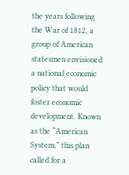the years following the War of 1812, a group of American statesmen envisioned a national economic policy that would foster economic development. Known as the “American System,” this plan called for a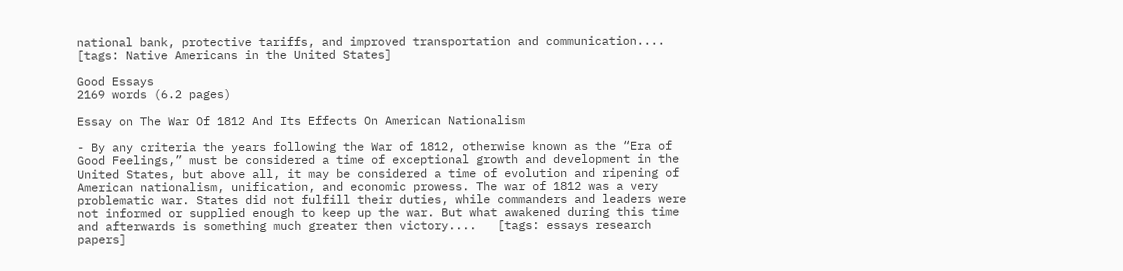national bank, protective tariffs, and improved transportation and communication....   [tags: Native Americans in the United States]

Good Essays
2169 words (6.2 pages)

Essay on The War Of 1812 And Its Effects On American Nationalism

- By any criteria the years following the War of 1812, otherwise known as the “Era of Good Feelings,” must be considered a time of exceptional growth and development in the United States, but above all, it may be considered a time of evolution and ripening of American nationalism, unification, and economic prowess. The war of 1812 was a very problematic war. States did not fulfill their duties, while commanders and leaders were not informed or supplied enough to keep up the war. But what awakened during this time and afterwards is something much greater then victory....   [tags: essays research papers]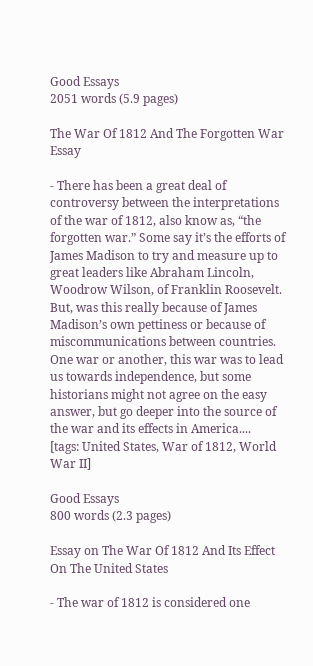Good Essays
2051 words (5.9 pages)

The War Of 1812 And The Forgotten War Essay

- There has been a great deal of controversy between the interpretations of the war of 1812, also know as, “the forgotten war.” Some say it’s the efforts of James Madison to try and measure up to great leaders like Abraham Lincoln, Woodrow Wilson, of Franklin Roosevelt. But, was this really because of James Madison’s own pettiness or because of miscommunications between countries. One war or another, this war was to lead us towards independence, but some historians might not agree on the easy answer, but go deeper into the source of the war and its effects in America....   [tags: United States, War of 1812, World War II]

Good Essays
800 words (2.3 pages)

Essay on The War Of 1812 And Its Effect On The United States

- The war of 1812 is considered one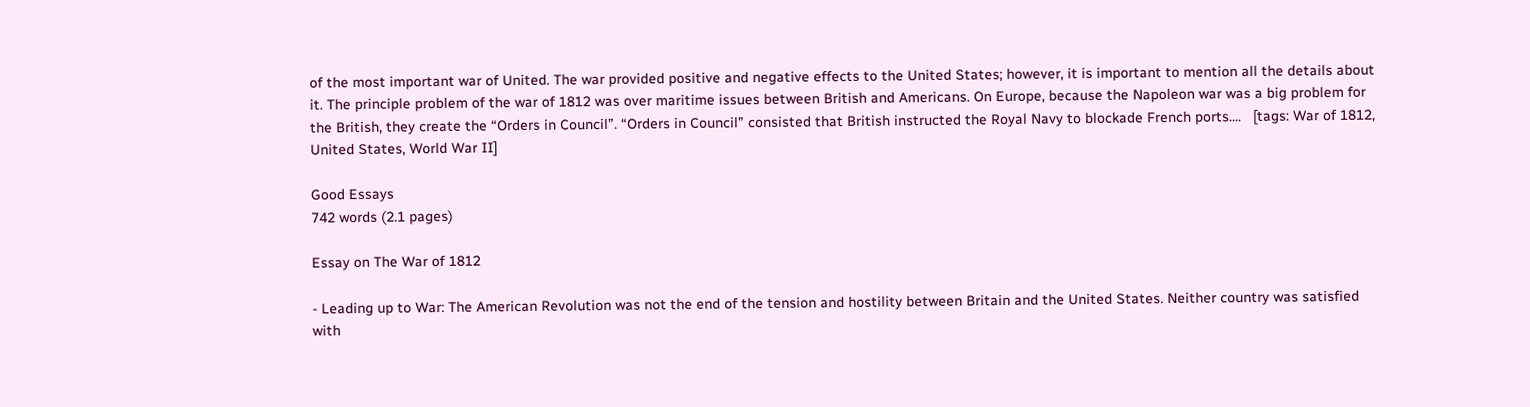of the most important war of United. The war provided positive and negative effects to the United States; however, it is important to mention all the details about it. The principle problem of the war of 1812 was over maritime issues between British and Americans. On Europe, because the Napoleon war was a big problem for the British, they create the “Orders in Council”. “Orders in Council” consisted that British instructed the Royal Navy to blockade French ports....   [tags: War of 1812, United States, World War II]

Good Essays
742 words (2.1 pages)

Essay on The War of 1812

- Leading up to War: The American Revolution was not the end of the tension and hostility between Britain and the United States. Neither country was satisfied with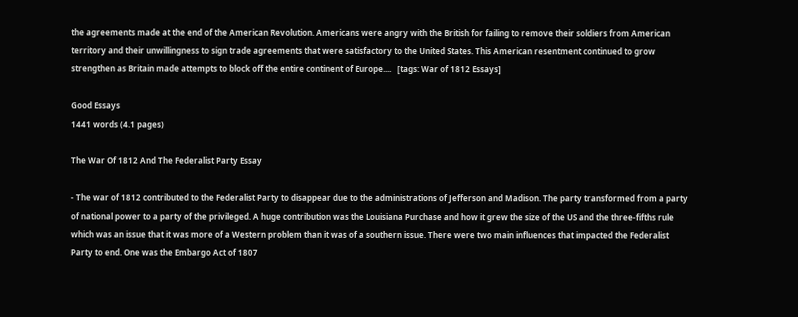the agreements made at the end of the American Revolution. Americans were angry with the British for failing to remove their soldiers from American territory and their unwillingness to sign trade agreements that were satisfactory to the United States. This American resentment continued to grow strengthen as Britain made attempts to block off the entire continent of Europe....   [tags: War of 1812 Essays]

Good Essays
1441 words (4.1 pages)

The War Of 1812 And The Federalist Party Essay

- The war of 1812 contributed to the Federalist Party to disappear due to the administrations of Jefferson and Madison. The party transformed from a party of national power to a party of the privileged. A huge contribution was the Louisiana Purchase and how it grew the size of the US and the three-fifths rule which was an issue that it was more of a Western problem than it was of a southern issue. There were two main influences that impacted the Federalist Party to end. One was the Embargo Act of 1807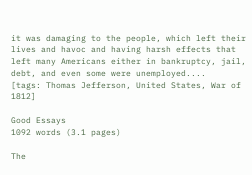it was damaging to the people, which left their lives and havoc and having harsh effects that left many Americans either in bankruptcy, jail, debt, and even some were unemployed....   [tags: Thomas Jefferson, United States, War of 1812]

Good Essays
1092 words (3.1 pages)

The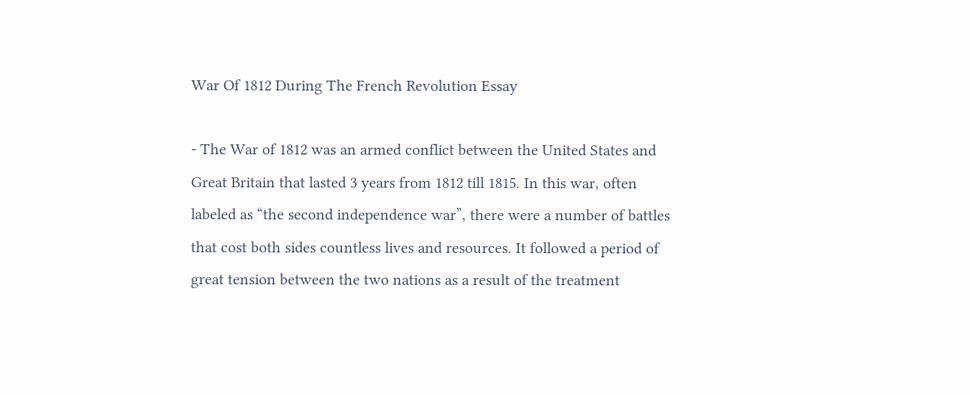War Of 1812 During The French Revolution Essay

- The War of 1812 was an armed conflict between the United States and Great Britain that lasted 3 years from 1812 till 1815. In this war, often labeled as “the second independence war”, there were a number of battles that cost both sides countless lives and resources. It followed a period of great tension between the two nations as a result of the treatment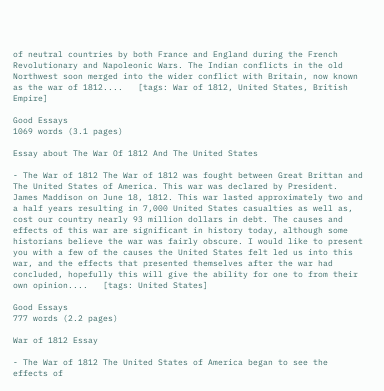of neutral countries by both France and England during the French Revolutionary and Napoleonic Wars. The Indian conflicts in the old Northwest soon merged into the wider conflict with Britain, now known as the war of 1812....   [tags: War of 1812, United States, British Empire]

Good Essays
1069 words (3.1 pages)

Essay about The War Of 1812 And The United States

- The War of 1812 The War of 1812 was fought between Great Brittan and The United States of America. This war was declared by President. James Maddison on June 18, 1812. This war lasted approximately two and a half years resulting in 7,000 United States casualties as well as, cost our country nearly 93 million dollars in debt. The causes and effects of this war are significant in history today, although some historians believe the war was fairly obscure. I would like to present you with a few of the causes the United States felt led us into this war, and the effects that presented themselves after the war had concluded, hopefully this will give the ability for one to from their own opinion....   [tags: United States]

Good Essays
777 words (2.2 pages)

War of 1812 Essay

- The War of 1812 The United States of America began to see the effects of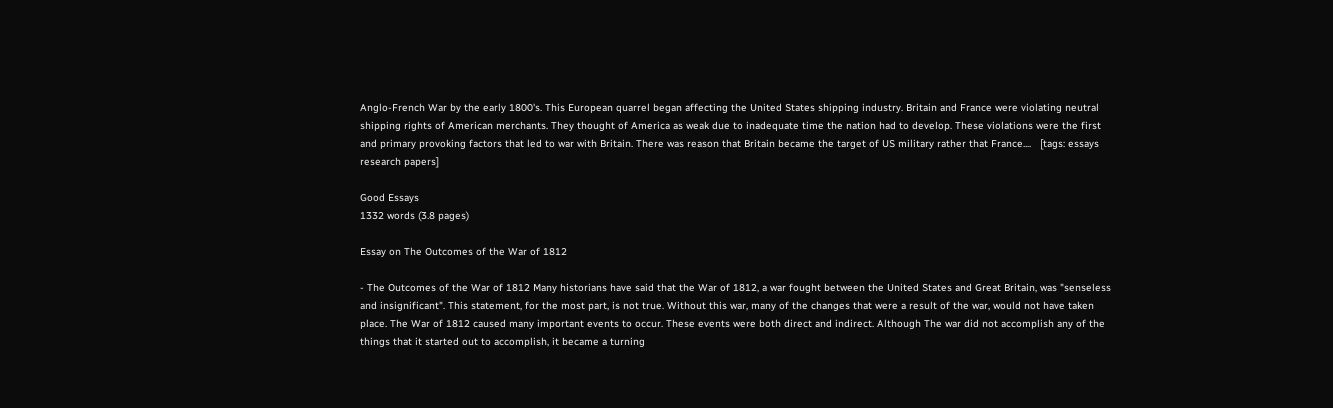Anglo-French War by the early 1800's. This European quarrel began affecting the United States shipping industry. Britain and France were violating neutral shipping rights of American merchants. They thought of America as weak due to inadequate time the nation had to develop. These violations were the first and primary provoking factors that led to war with Britain. There was reason that Britain became the target of US military rather that France....   [tags: essays research papers]

Good Essays
1332 words (3.8 pages)

Essay on The Outcomes of the War of 1812

- The Outcomes of the War of 1812 Many historians have said that the War of 1812, a war fought between the United States and Great Britain, was "senseless and insignificant". This statement, for the most part, is not true. Without this war, many of the changes that were a result of the war, would not have taken place. The War of 1812 caused many important events to occur. These events were both direct and indirect. Although The war did not accomplish any of the things that it started out to accomplish, it became a turning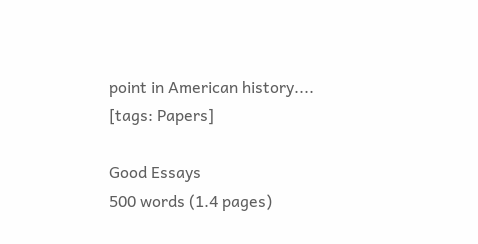point in American history....   [tags: Papers]

Good Essays
500 words (1.4 pages)